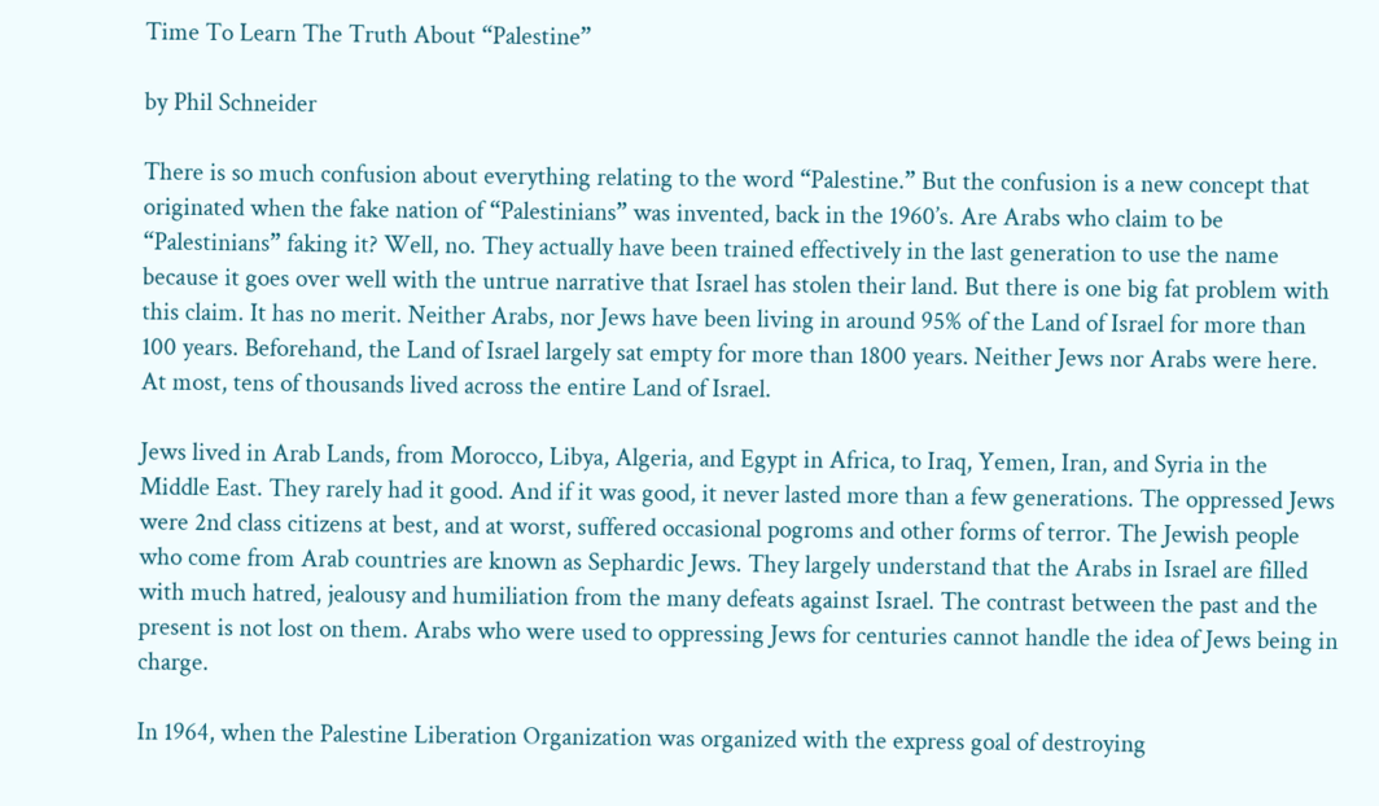Time To Learn The Truth About “Palestine”

by Phil Schneider

There is so much confusion about everything relating to the word “Palestine.” But the confusion is a new concept that originated when the fake nation of “Palestinians” was invented, back in the 1960’s. Are Arabs who claim to be “Palestinians” faking it? Well, no. They actually have been trained effectively in the last generation to use the name because it goes over well with the untrue narrative that Israel has stolen their land. But there is one big fat problem with this claim. It has no merit. Neither Arabs, nor Jews have been living in around 95% of the Land of Israel for more than 100 years. Beforehand, the Land of Israel largely sat empty for more than 1800 years. Neither Jews nor Arabs were here. At most, tens of thousands lived across the entire Land of Israel.

Jews lived in Arab Lands, from Morocco, Libya, Algeria, and Egypt in Africa, to Iraq, Yemen, Iran, and Syria in the Middle East. They rarely had it good. And if it was good, it never lasted more than a few generations. The oppressed Jews were 2nd class citizens at best, and at worst, suffered occasional pogroms and other forms of terror. The Jewish people who come from Arab countries are known as Sephardic Jews. They largely understand that the Arabs in Israel are filled with much hatred, jealousy and humiliation from the many defeats against Israel. The contrast between the past and the present is not lost on them. Arabs who were used to oppressing Jews for centuries cannot handle the idea of Jews being in charge.

In 1964, when the Palestine Liberation Organization was organized with the express goal of destroying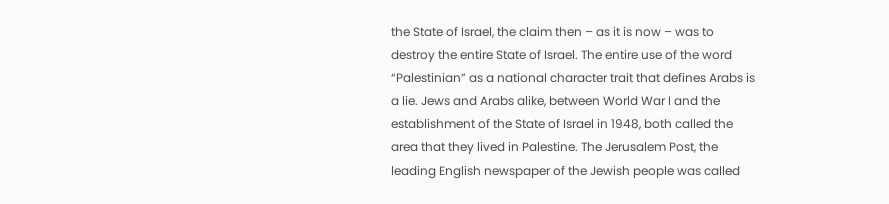the State of Israel, the claim then – as it is now – was to destroy the entire State of Israel. The entire use of the word “Palestinian” as a national character trait that defines Arabs is a lie. Jews and Arabs alike, between World War I and the establishment of the State of Israel in 1948, both called the area that they lived in Palestine. The Jerusalem Post, the leading English newspaper of the Jewish people was called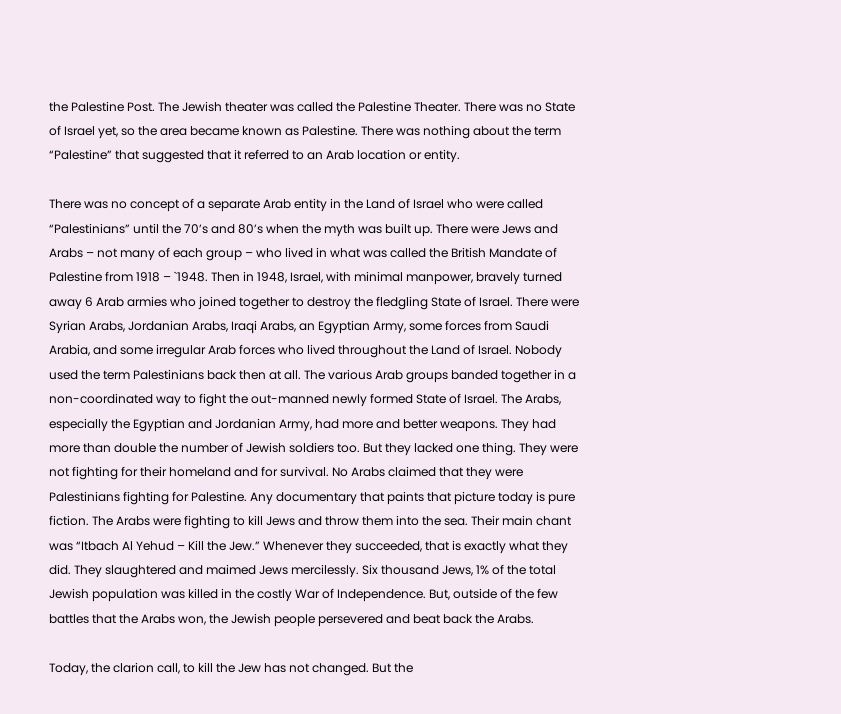the Palestine Post. The Jewish theater was called the Palestine Theater. There was no State of Israel yet, so the area became known as Palestine. There was nothing about the term “Palestine” that suggested that it referred to an Arab location or entity.

There was no concept of a separate Arab entity in the Land of Israel who were called “Palestinians” until the 70’s and 80’s when the myth was built up. There were Jews and Arabs – not many of each group – who lived in what was called the British Mandate of Palestine from 1918 – `1948. Then in 1948, Israel, with minimal manpower, bravely turned away 6 Arab armies who joined together to destroy the fledgling State of Israel. There were Syrian Arabs, Jordanian Arabs, Iraqi Arabs, an Egyptian Army, some forces from Saudi Arabia, and some irregular Arab forces who lived throughout the Land of Israel. Nobody used the term Palestinians back then at all. The various Arab groups banded together in a non-coordinated way to fight the out-manned newly formed State of Israel. The Arabs, especially the Egyptian and Jordanian Army, had more and better weapons. They had more than double the number of Jewish soldiers too. But they lacked one thing. They were not fighting for their homeland and for survival. No Arabs claimed that they were Palestinians fighting for Palestine. Any documentary that paints that picture today is pure fiction. The Arabs were fighting to kill Jews and throw them into the sea. Their main chant was “Itbach Al Yehud – Kill the Jew.” Whenever they succeeded, that is exactly what they did. They slaughtered and maimed Jews mercilessly. Six thousand Jews, 1% of the total Jewish population was killed in the costly War of Independence. But, outside of the few battles that the Arabs won, the Jewish people persevered and beat back the Arabs.

Today, the clarion call, to kill the Jew has not changed. But the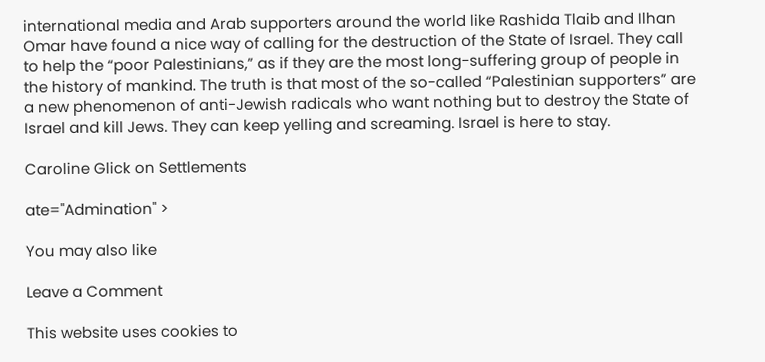international media and Arab supporters around the world like Rashida Tlaib and Ilhan Omar have found a nice way of calling for the destruction of the State of Israel. They call to help the “poor Palestinians,” as if they are the most long-suffering group of people in the history of mankind. The truth is that most of the so-called “Palestinian supporters” are a new phenomenon of anti-Jewish radicals who want nothing but to destroy the State of Israel and kill Jews. They can keep yelling and screaming. Israel is here to stay.

Caroline Glick on Settlements

ate="Admination" >

You may also like

Leave a Comment

This website uses cookies to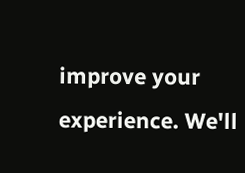improve your experience. We'll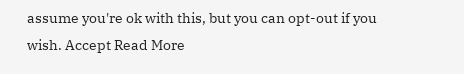assume you're ok with this, but you can opt-out if you wish. Accept Read More